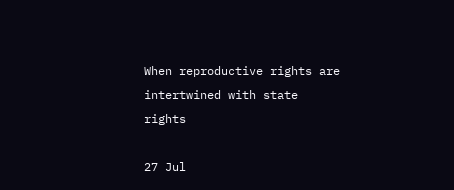When reproductive rights are intertwined with state rights

27 Jul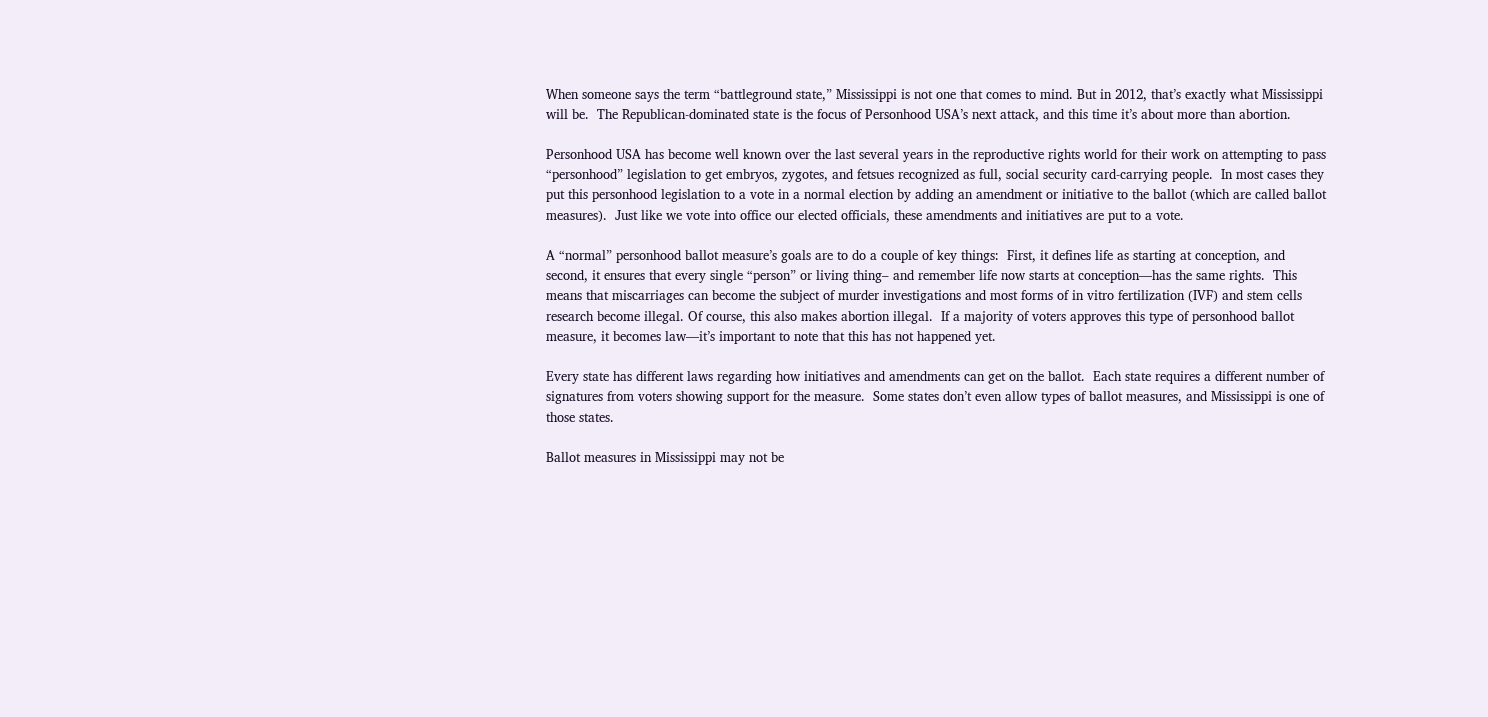When someone says the term “battleground state,” Mississippi is not one that comes to mind. But in 2012, that’s exactly what Mississippi will be.  The Republican-dominated state is the focus of Personhood USA’s next attack, and this time it’s about more than abortion.

Personhood USA has become well known over the last several years in the reproductive rights world for their work on attempting to pass “personhood” legislation to get embryos, zygotes, and fetsues recognized as full, social security card-carrying people.  In most cases they put this personhood legislation to a vote in a normal election by adding an amendment or initiative to the ballot (which are called ballot measures).  Just like we vote into office our elected officials, these amendments and initiatives are put to a vote.

A “normal” personhood ballot measure’s goals are to do a couple of key things:  First, it defines life as starting at conception, and second, it ensures that every single “person” or living thing– and remember life now starts at conception—has the same rights.  This means that miscarriages can become the subject of murder investigations and most forms of in vitro fertilization (IVF) and stem cells research become illegal. Of course, this also makes abortion illegal.  If a majority of voters approves this type of personhood ballot measure, it becomes law—it’s important to note that this has not happened yet.

Every state has different laws regarding how initiatives and amendments can get on the ballot.  Each state requires a different number of signatures from voters showing support for the measure.  Some states don’t even allow types of ballot measures, and Mississippi is one of those states.

Ballot measures in Mississippi may not be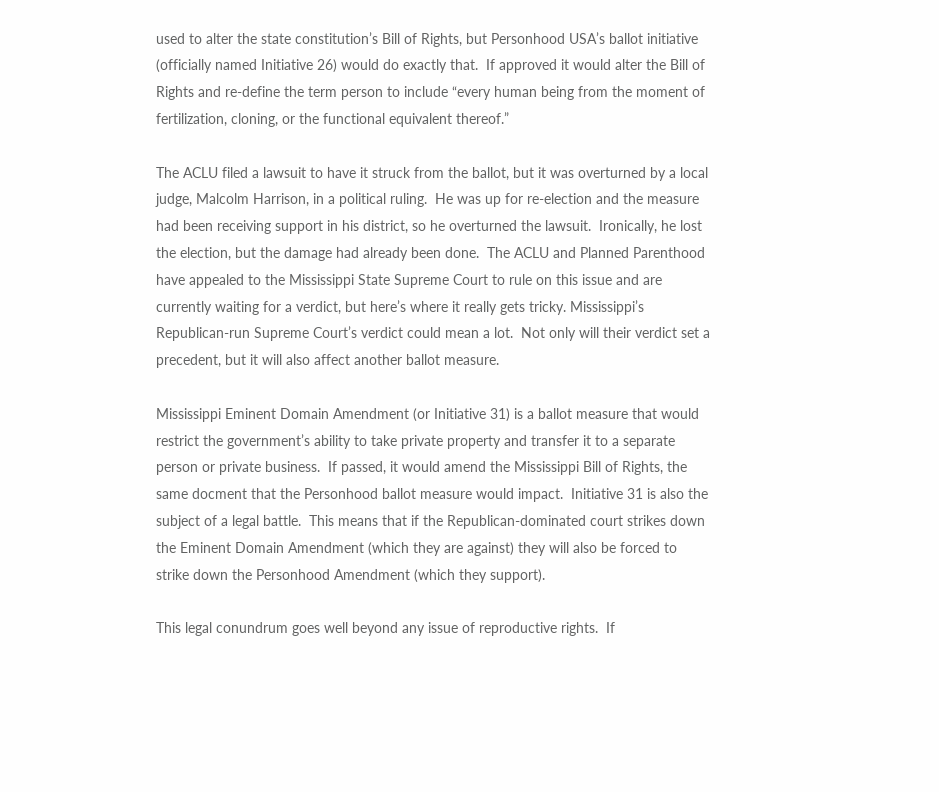used to alter the state constitution’s Bill of Rights, but Personhood USA’s ballot initiative (officially named Initiative 26) would do exactly that.  If approved it would alter the Bill of Rights and re-define the term person to include “every human being from the moment of fertilization, cloning, or the functional equivalent thereof.”

The ACLU filed a lawsuit to have it struck from the ballot, but it was overturned by a local judge, Malcolm Harrison, in a political ruling.  He was up for re-election and the measure had been receiving support in his district, so he overturned the lawsuit.  Ironically, he lost the election, but the damage had already been done.  The ACLU and Planned Parenthood have appealed to the Mississippi State Supreme Court to rule on this issue and are currently waiting for a verdict, but here’s where it really gets tricky. Mississippi’s Republican-run Supreme Court’s verdict could mean a lot.  Not only will their verdict set a precedent, but it will also affect another ballot measure.

Mississippi Eminent Domain Amendment (or Initiative 31) is a ballot measure that would restrict the government’s ability to take private property and transfer it to a separate person or private business.  If passed, it would amend the Mississippi Bill of Rights, the same docment that the Personhood ballot measure would impact.  Initiative 31 is also the subject of a legal battle.  This means that if the Republican-dominated court strikes down the Eminent Domain Amendment (which they are against) they will also be forced to strike down the Personhood Amendment (which they support).

This legal conundrum goes well beyond any issue of reproductive rights.  If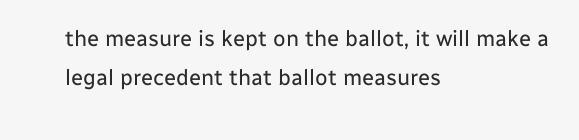the measure is kept on the ballot, it will make a legal precedent that ballot measures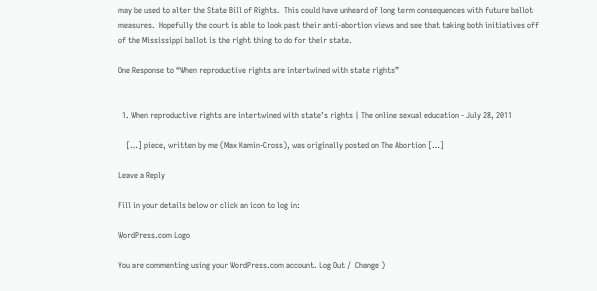may be used to alter the State Bill of Rights.  This could have unheard of long term consequences with future ballot measures.  Hopefully the court is able to look past their anti-abortion views and see that taking both initiatives off of the Mississippi ballot is the right thing to do for their state.

One Response to “When reproductive rights are intertwined with state rights”


  1. When reproductive rights are intertwined with state’s rights | The online sexual education - July 28, 2011

    […] piece, written by me (Max Kamin-Cross), was originally posted on The Abortion […]

Leave a Reply

Fill in your details below or click an icon to log in:

WordPress.com Logo

You are commenting using your WordPress.com account. Log Out /  Change )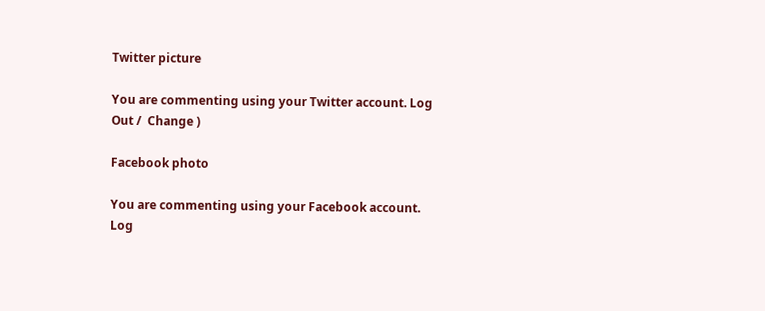Twitter picture

You are commenting using your Twitter account. Log Out /  Change )

Facebook photo

You are commenting using your Facebook account. Log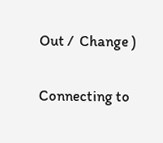Out /  Change )

Connecting to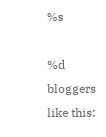%s

%d bloggers like this: